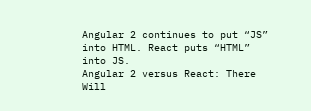Angular 2 continues to put “JS” into HTML. React puts “HTML” into JS.
Angular 2 versus React: There Will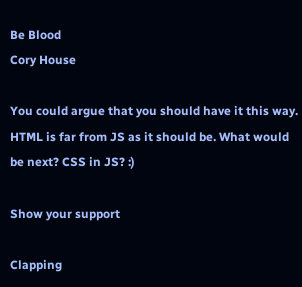Be Blood
Cory House

You could argue that you should have it this way. HTML is far from JS as it should be. What would be next? CSS in JS? :)

Show your support

Clapping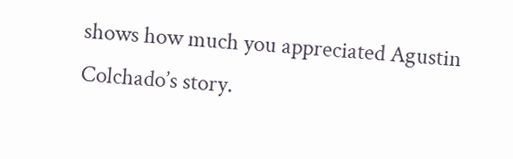shows how much you appreciated Agustin Colchado’s story.